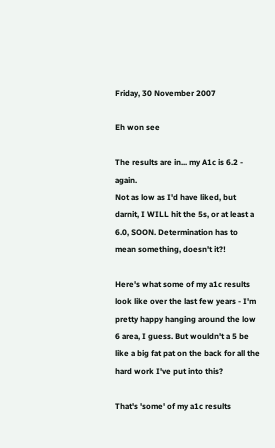Friday, 30 November 2007

Eh won see

The results are in... my A1c is 6.2 - again.
Not as low as I'd have liked, but darnit, I WILL hit the 5s, or at least a 6.0, SOON. Determination has to mean something, doesn't it?!

Here's what some of my a1c results look like over the last few years - I'm pretty happy hanging around the low 6 area, I guess. But wouldn't a 5 be like a big fat pat on the back for all the hard work I've put into this?

That's 'some' of my a1c results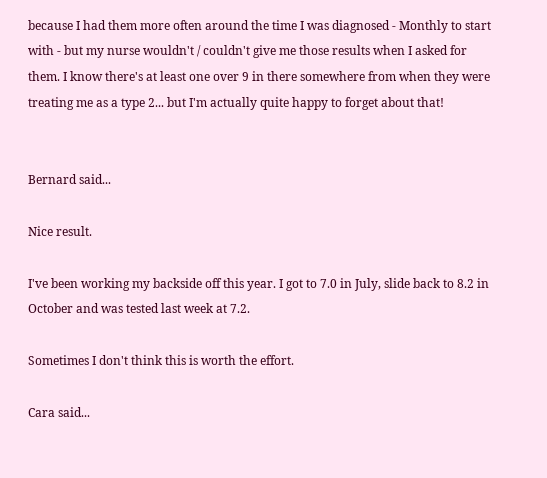because I had them more often around the time I was diagnosed - Monthly to start with - but my nurse wouldn't / couldn't give me those results when I asked for them. I know there's at least one over 9 in there somewhere from when they were treating me as a type 2... but I'm actually quite happy to forget about that!


Bernard said...

Nice result.

I've been working my backside off this year. I got to 7.0 in July, slide back to 8.2 in October and was tested last week at 7.2.

Sometimes I don't think this is worth the effort.

Cara said...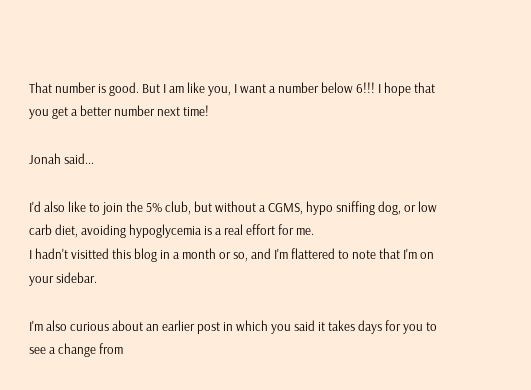That number is good. But I am like you, I want a number below 6!!! I hope that you get a better number next time!

Jonah said...

I'd also like to join the 5% club, but without a CGMS, hypo sniffing dog, or low carb diet, avoiding hypoglycemia is a real effort for me.
I hadn't visitted this blog in a month or so, and I'm flattered to note that I'm on your sidebar.

I'm also curious about an earlier post in which you said it takes days for you to see a change from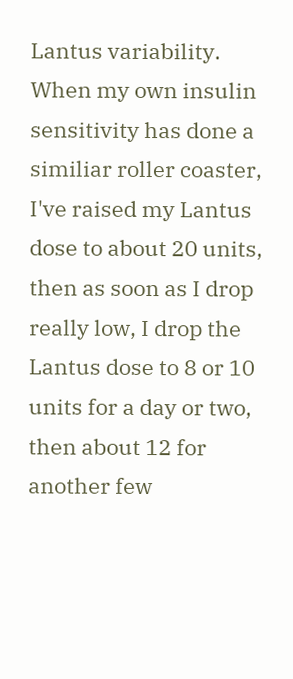Lantus variability.
When my own insulin sensitivity has done a similiar roller coaster, I've raised my Lantus dose to about 20 units, then as soon as I drop really low, I drop the Lantus dose to 8 or 10 units for a day or two, then about 12 for another few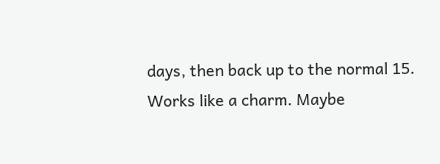days, then back up to the normal 15. Works like a charm. Maybe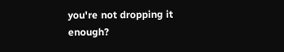you're not dropping it enough?